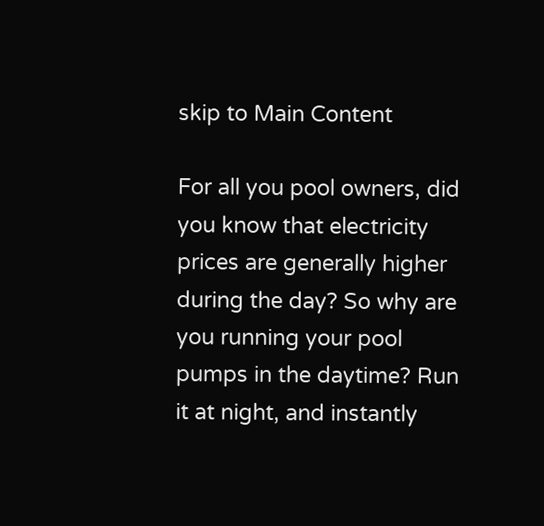skip to Main Content

For all you pool owners, did you know that electricity prices are generally higher during the day? So why are you running your pool pumps in the daytime? Run it at night, and instantly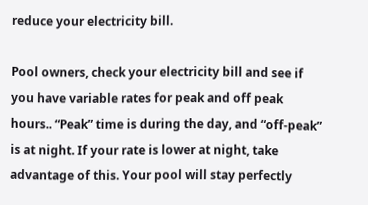reduce your electricity bill.

Pool owners, check your electricity bill and see if you have variable rates for peak and off peak hours.. “Peak” time is during the day, and “off-peak” is at night. If your rate is lower at night, take advantage of this. Your pool will stay perfectly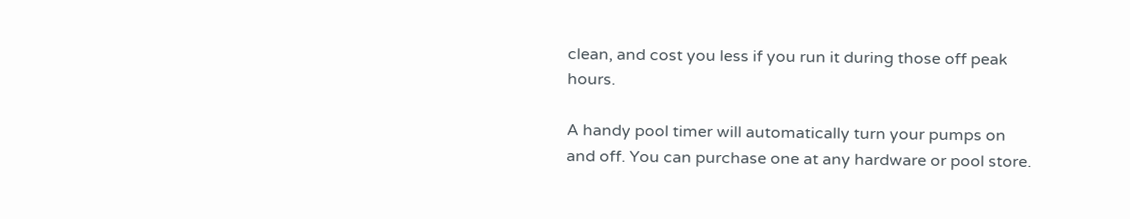clean, and cost you less if you run it during those off peak hours.

A handy pool timer will automatically turn your pumps on and off. You can purchase one at any hardware or pool store.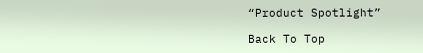“Product Spotlight”

Back To Top